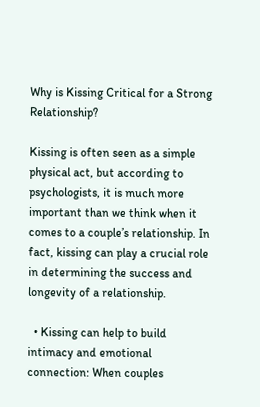Why is Kissing Critical for a Strong Relationship?

Kissing is often seen as a simple physical act, but according to psychologists, it is much more important than we think when it comes to a couple’s relationship. In fact, kissing can play a crucial role in determining the success and longevity of a relationship.

  • Kissing can help to build intimacy and emotional connection: When couples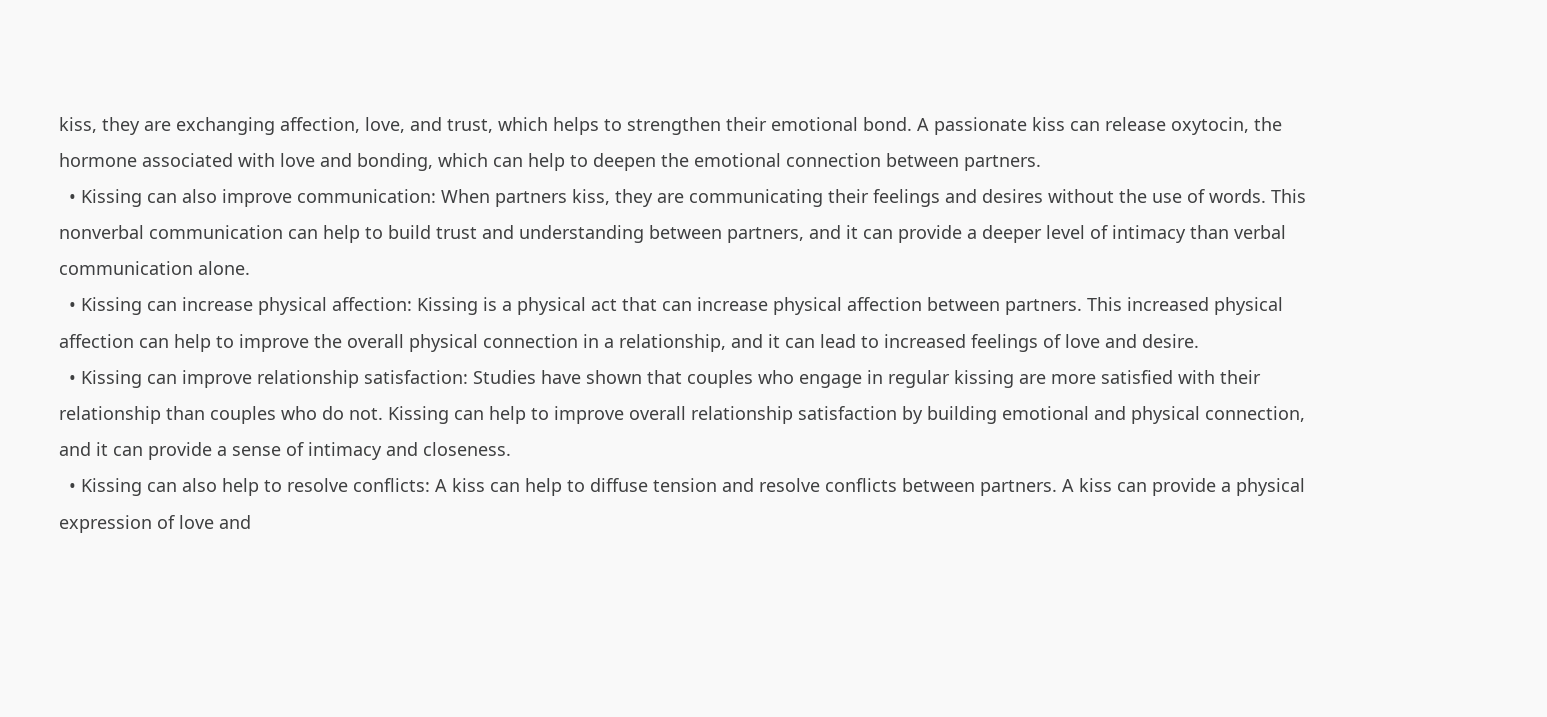kiss, they are exchanging affection, love, and trust, which helps to strengthen their emotional bond. A passionate kiss can release oxytocin, the hormone associated with love and bonding, which can help to deepen the emotional connection between partners.
  • Kissing can also improve communication: When partners kiss, they are communicating their feelings and desires without the use of words. This nonverbal communication can help to build trust and understanding between partners, and it can provide a deeper level of intimacy than verbal communication alone.
  • Kissing can increase physical affection: Kissing is a physical act that can increase physical affection between partners. This increased physical affection can help to improve the overall physical connection in a relationship, and it can lead to increased feelings of love and desire.
  • Kissing can improve relationship satisfaction: Studies have shown that couples who engage in regular kissing are more satisfied with their relationship than couples who do not. Kissing can help to improve overall relationship satisfaction by building emotional and physical connection, and it can provide a sense of intimacy and closeness.
  • Kissing can also help to resolve conflicts: A kiss can help to diffuse tension and resolve conflicts between partners. A kiss can provide a physical expression of love and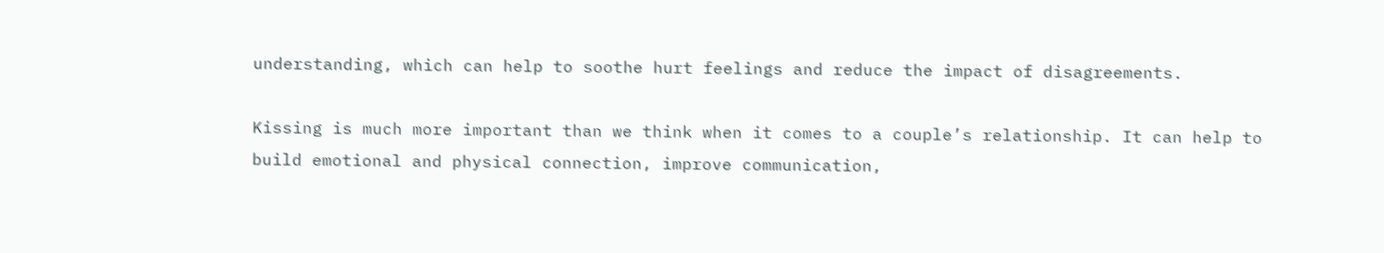understanding, which can help to soothe hurt feelings and reduce the impact of disagreements.

Kissing is much more important than we think when it comes to a couple’s relationship. It can help to build emotional and physical connection, improve communication,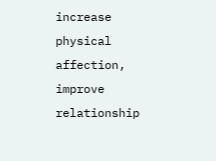increase physical affection, improve relationship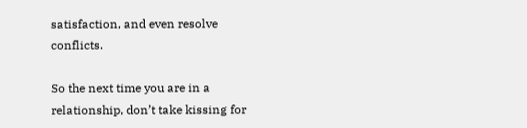satisfaction, and even resolve conflicts.

So the next time you are in a relationship, don’t take kissing for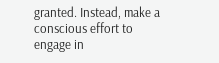granted. Instead, make a conscious effort to engage in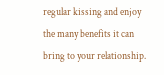regular kissing and enjoy the many benefits it can bring to your relationship.